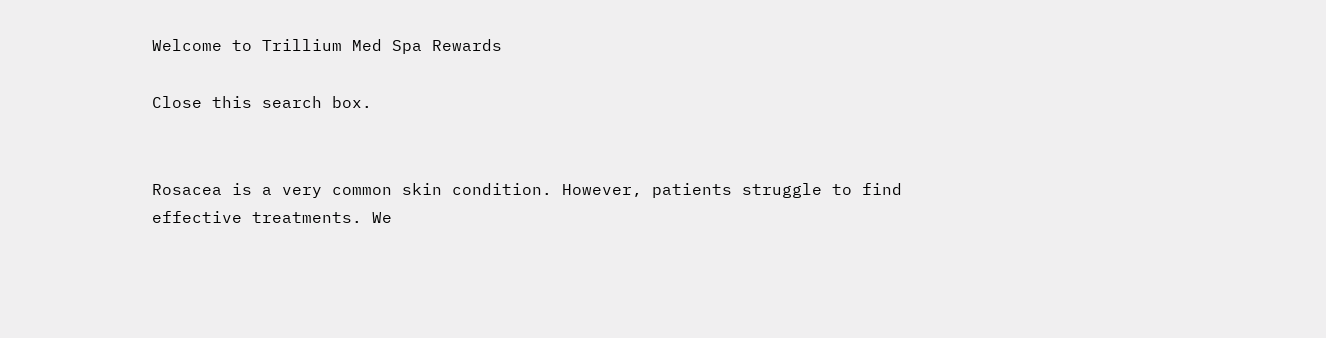Welcome to Trillium Med Spa Rewards

Close this search box.


Rosacea is a very common skin condition. However, patients struggle to find effective treatments. We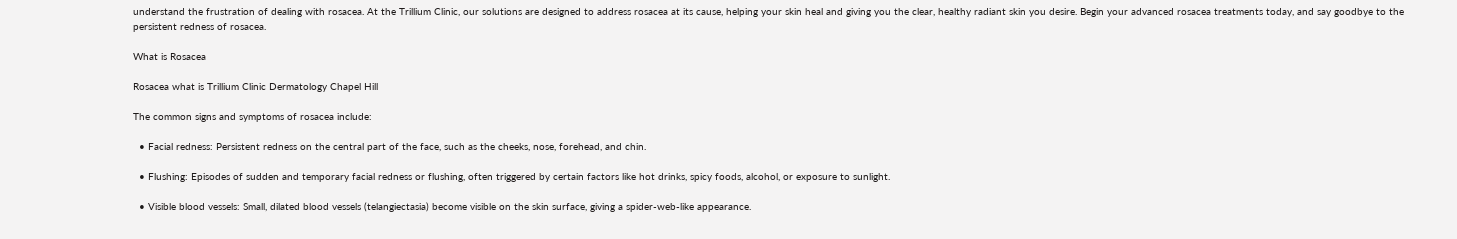understand the frustration of dealing with rosacea. At the Trillium Clinic, our solutions are designed to address rosacea at its cause, helping your skin heal and giving you the clear, healthy radiant skin you desire. Begin your advanced rosacea treatments today, and say goodbye to the persistent redness of rosacea.

What is Rosacea

Rosacea what is Trillium Clinic Dermatology Chapel Hill

The common signs and symptoms of rosacea include:

  • Facial redness: Persistent redness on the central part of the face, such as the cheeks, nose, forehead, and chin.

  • Flushing: Episodes of sudden and temporary facial redness or flushing, often triggered by certain factors like hot drinks, spicy foods, alcohol, or exposure to sunlight.

  • Visible blood vessels: Small, dilated blood vessels (telangiectasia) become visible on the skin surface, giving a spider-web-like appearance.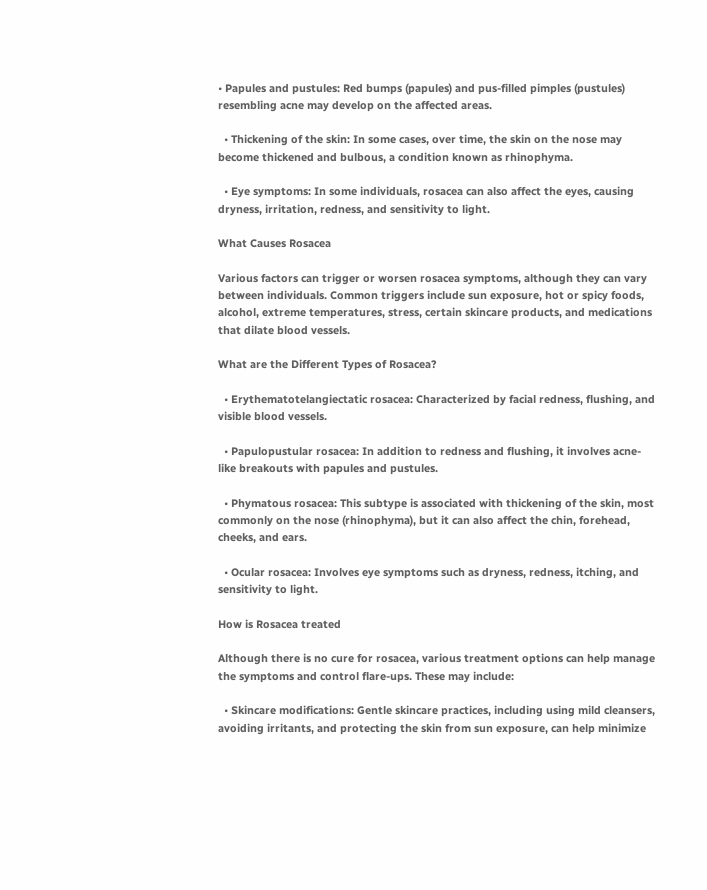• Papules and pustules: Red bumps (papules) and pus-filled pimples (pustules) resembling acne may develop on the affected areas.

  • Thickening of the skin: In some cases, over time, the skin on the nose may become thickened and bulbous, a condition known as rhinophyma.

  • Eye symptoms: In some individuals, rosacea can also affect the eyes, causing dryness, irritation, redness, and sensitivity to light.

What Causes Rosacea

Various factors can trigger or worsen rosacea symptoms, although they can vary between individuals. Common triggers include sun exposure, hot or spicy foods, alcohol, extreme temperatures, stress, certain skincare products, and medications that dilate blood vessels.

What are the Different Types of Rosacea?

  • Erythematotelangiectatic rosacea: Characterized by facial redness, flushing, and visible blood vessels.

  • Papulopustular rosacea: In addition to redness and flushing, it involves acne-like breakouts with papules and pustules.

  • Phymatous rosacea: This subtype is associated with thickening of the skin, most commonly on the nose (rhinophyma), but it can also affect the chin, forehead, cheeks, and ears.

  • Ocular rosacea: Involves eye symptoms such as dryness, redness, itching, and sensitivity to light.

How is Rosacea treated

Although there is no cure for rosacea, various treatment options can help manage the symptoms and control flare-ups. These may include:

  • Skincare modifications: Gentle skincare practices, including using mild cleansers, avoiding irritants, and protecting the skin from sun exposure, can help minimize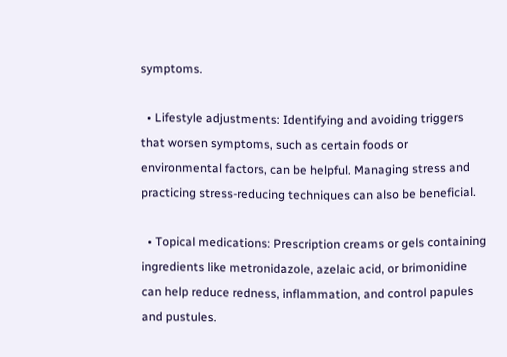symptoms.

  • Lifestyle adjustments: Identifying and avoiding triggers that worsen symptoms, such as certain foods or environmental factors, can be helpful. Managing stress and practicing stress-reducing techniques can also be beneficial.

  • Topical medications: Prescription creams or gels containing ingredients like metronidazole, azelaic acid, or brimonidine can help reduce redness, inflammation, and control papules and pustules.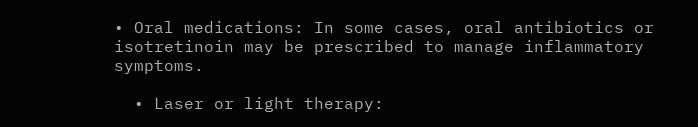• Oral medications: In some cases, oral antibiotics or isotretinoin may be prescribed to manage inflammatory symptoms.

  • Laser or light therapy: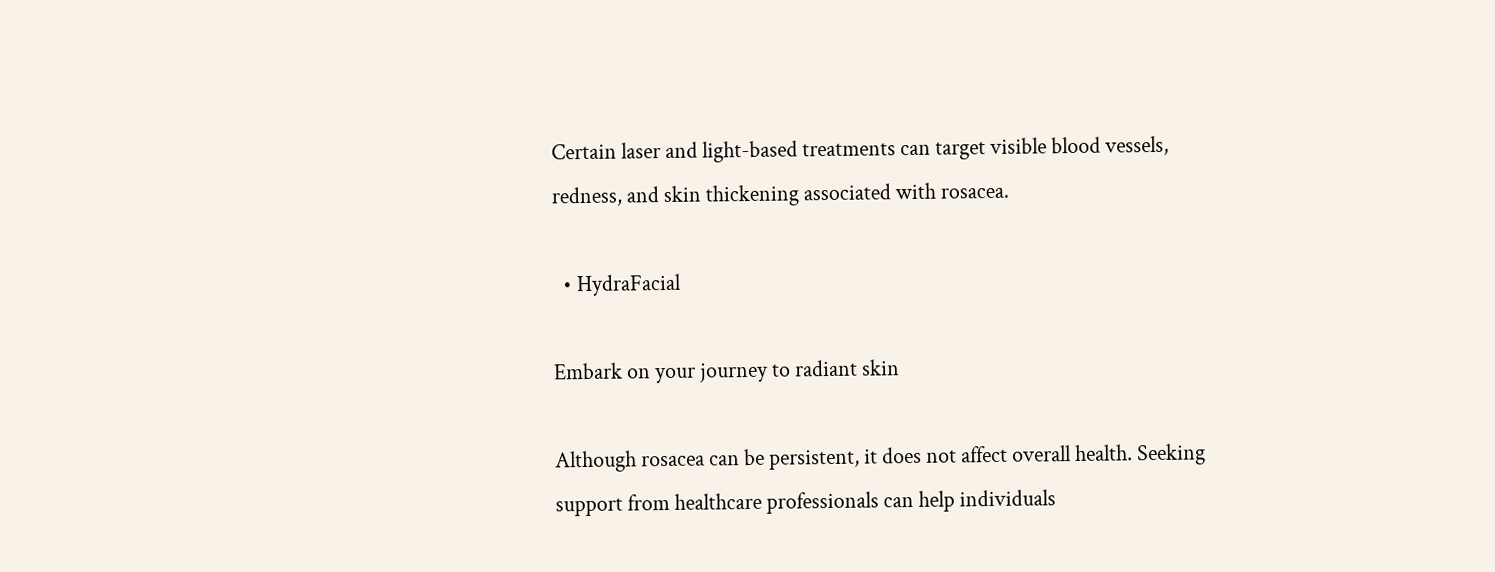Certain laser and light-based treatments can target visible blood vessels, redness, and skin thickening associated with rosacea.

  • HydraFacial

Embark on your journey to radiant skin

Although rosacea can be persistent, it does not affect overall health. Seeking support from healthcare professionals can help individuals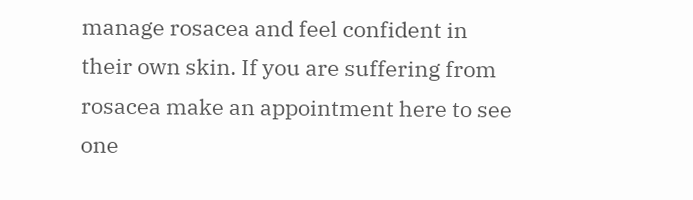manage rosacea and feel confident in their own skin. If you are suffering from rosacea make an appointment here to see one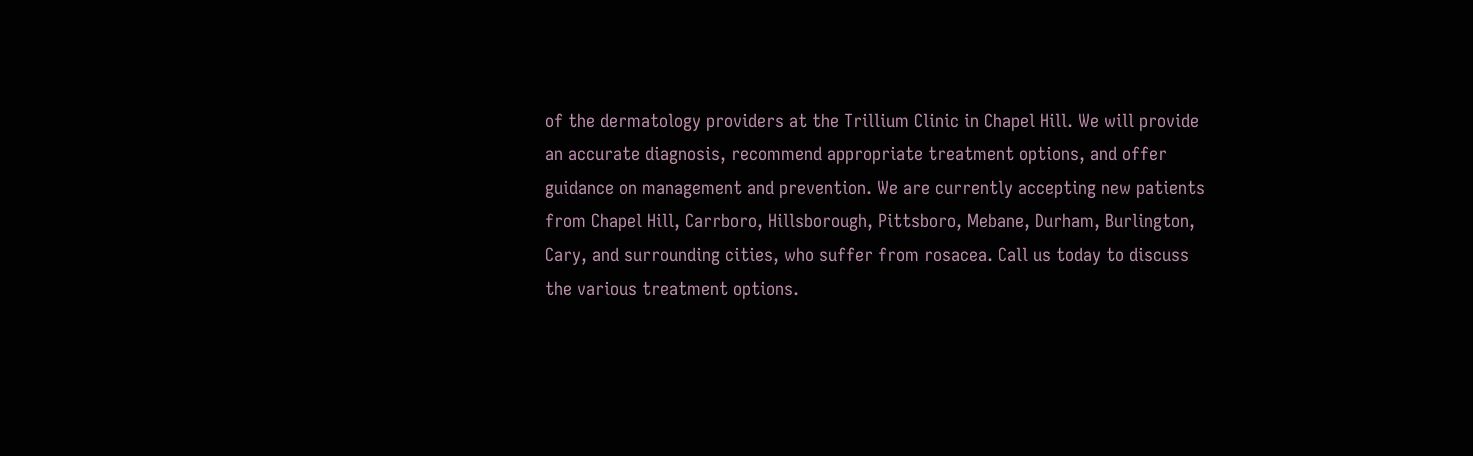of the dermatology providers at the Trillium Clinic in Chapel Hill. We will provide an accurate diagnosis, recommend appropriate treatment options, and offer guidance on management and prevention. We are currently accepting new patients from Chapel Hill, Carrboro, Hillsborough, Pittsboro, Mebane, Durham, Burlington, Cary, and surrounding cities, who suffer from rosacea. Call us today to discuss the various treatment options.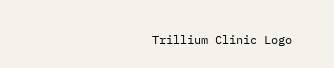Trillium Clinic Logo